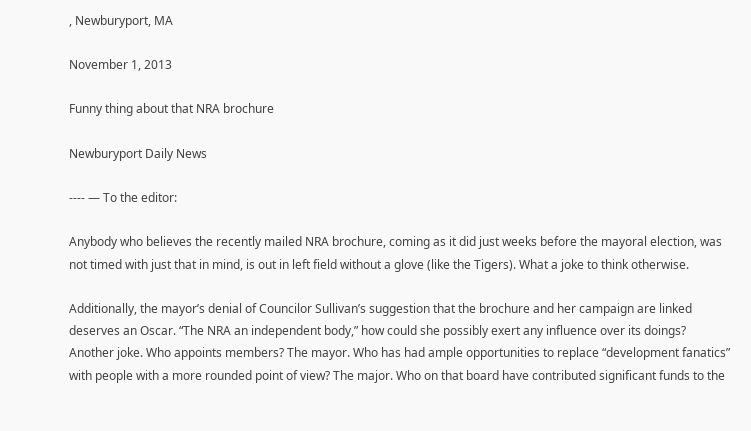, Newburyport, MA

November 1, 2013

Funny thing about that NRA brochure

Newburyport Daily News

---- — To the editor:

Anybody who believes the recently mailed NRA brochure, coming as it did just weeks before the mayoral election, was not timed with just that in mind, is out in left field without a glove (like the Tigers). What a joke to think otherwise.

Additionally, the mayor’s denial of Councilor Sullivan’s suggestion that the brochure and her campaign are linked deserves an Oscar. “The NRA an independent body,” how could she possibly exert any influence over its doings? Another joke. Who appoints members? The mayor. Who has had ample opportunities to replace “development fanatics” with people with a more rounded point of view? The major. Who on that board have contributed significant funds to the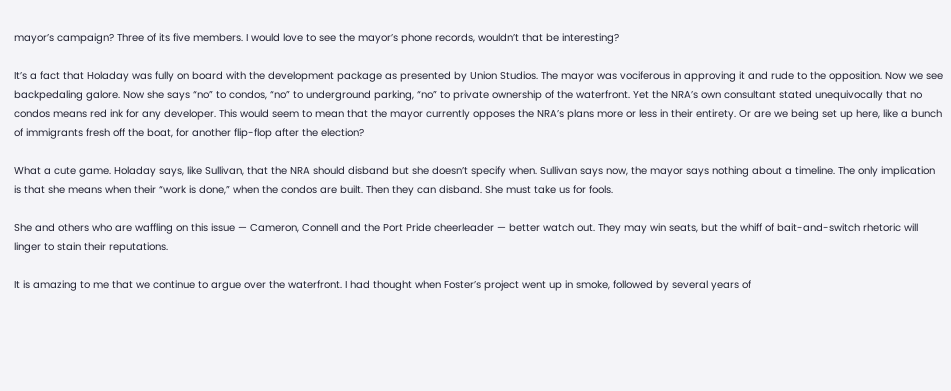mayor’s campaign? Three of its five members. I would love to see the mayor’s phone records, wouldn’t that be interesting?

It’s a fact that Holaday was fully on board with the development package as presented by Union Studios. The mayor was vociferous in approving it and rude to the opposition. Now we see backpedaling galore. Now she says “no” to condos, “no” to underground parking, “no” to private ownership of the waterfront. Yet the NRA’s own consultant stated unequivocally that no condos means red ink for any developer. This would seem to mean that the mayor currently opposes the NRA’s plans more or less in their entirety. Or are we being set up here, like a bunch of immigrants fresh off the boat, for another flip-flop after the election?

What a cute game. Holaday says, like Sullivan, that the NRA should disband but she doesn’t specify when. Sullivan says now, the mayor says nothing about a timeline. The only implication is that she means when their “work is done,” when the condos are built. Then they can disband. She must take us for fools.

She and others who are waffling on this issue — Cameron, Connell and the Port Pride cheerleader — better watch out. They may win seats, but the whiff of bait-and-switch rhetoric will linger to stain their reputations.

It is amazing to me that we continue to argue over the waterfront. I had thought when Foster’s project went up in smoke, followed by several years of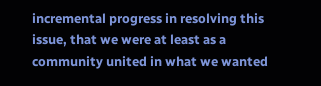incremental progress in resolving this issue, that we were at least as a community united in what we wanted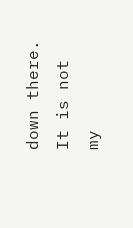down there. It is not my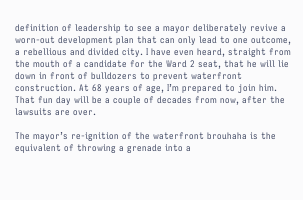definition of leadership to see a mayor deliberately revive a worn-out development plan that can only lead to one outcome, a rebellious and divided city. I have even heard, straight from the mouth of a candidate for the Ward 2 seat, that he will lie down in front of bulldozers to prevent waterfront construction. At 68 years of age, I’m prepared to join him. That fun day will be a couple of decades from now, after the lawsuits are over.

The mayor’s re-ignition of the waterfront brouhaha is the equivalent of throwing a grenade into a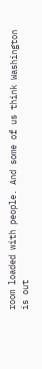room loaded with people. And some of us think Washington is out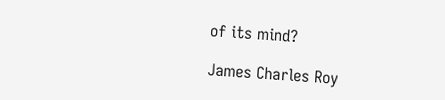of its mind?

James Charles Roy